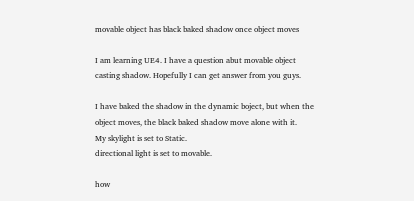movable object has black baked shadow once object moves

I am learning UE4. I have a question abut movable object casting shadow. Hopefully I can get answer from you guys.

I have baked the shadow in the dynamic boject, but when the object moves, the black baked shadow move alone with it.
My skylight is set to Static.
directional light is set to movable.

how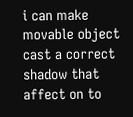i can make movable object cast a correct shadow that affect on to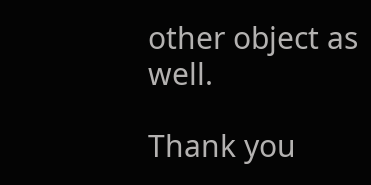other object as well.

Thank you